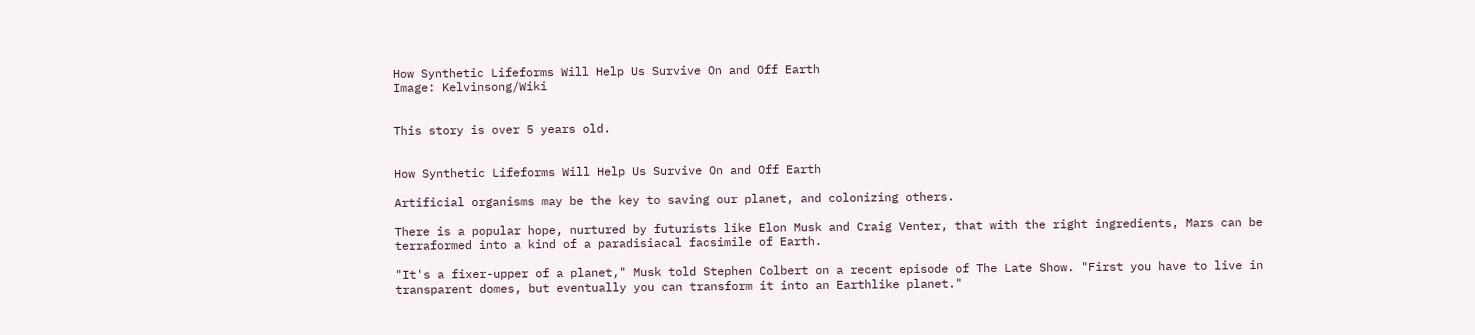How Synthetic Lifeforms Will Help Us Survive On and Off Earth
Image: Kelvinsong/Wiki


This story is over 5 years old.


How Synthetic Lifeforms Will Help Us Survive On and Off Earth

Artificial organisms may be the key to saving our planet, and colonizing others.

There is a popular hope, nurtured by futurists like Elon Musk and Craig Venter, that with the right ingredients, Mars can be terraformed into a kind of a paradisiacal facsimile of Earth.

"It's a fixer-upper of a planet," Musk told Stephen Colbert on a recent episode of The Late Show. "First you have to live in transparent domes, but eventually you can transform it into an Earthlike planet."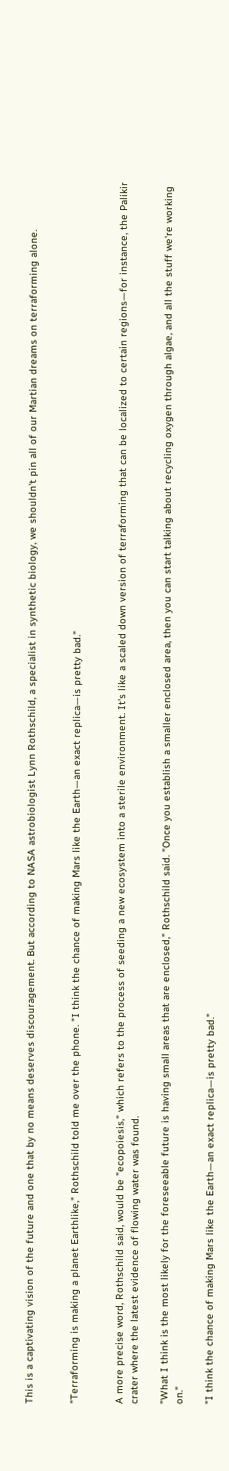This is a captivating vision of the future and one that by no means deserves discouragement. But according to NASA astrobiologist Lynn Rothschild, a specialist in synthetic biology, we shouldn't pin all of our Martian dreams on terraforming alone.


"Terraforming is making a planet Earthlike," Rothschild told me over the phone. "I think the chance of making Mars like the Earth—an exact replica—is pretty bad."


A more precise word, Rothschild said, would be "ecopoiesis," which refers to the process of seeding a new ecosystem into a sterile environment. It's like a scaled down version of terraforming that can be localized to certain regions—for instance, the Palikir crater where the latest evidence of flowing water was found.

"What I think is the most likely for the foreseeable future is having small areas that are enclosed," Rothschild said. "Once you establish a smaller enclosed area, then you can start talking about recycling oxygen through algae, and all the stuff we're working on."

"I think the chance of making Mars like the Earth—an exact replica—is pretty bad."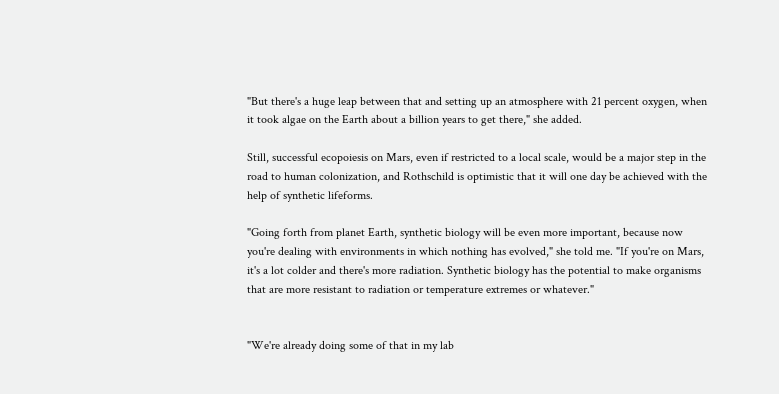"But there's a huge leap between that and setting up an atmosphere with 21 percent oxygen, when it took algae on the Earth about a billion years to get there," she added.

Still, successful ecopoiesis on Mars, even if restricted to a local scale, would be a major step in the road to human colonization, and Rothschild is optimistic that it will one day be achieved with the help of synthetic lifeforms.

"Going forth from planet Earth, synthetic biology will be even more important, because now you're dealing with environments in which nothing has evolved," she told me. "If you're on Mars, it's a lot colder and there's more radiation. Synthetic biology has the potential to make organisms that are more resistant to radiation or temperature extremes or whatever."


"We're already doing some of that in my lab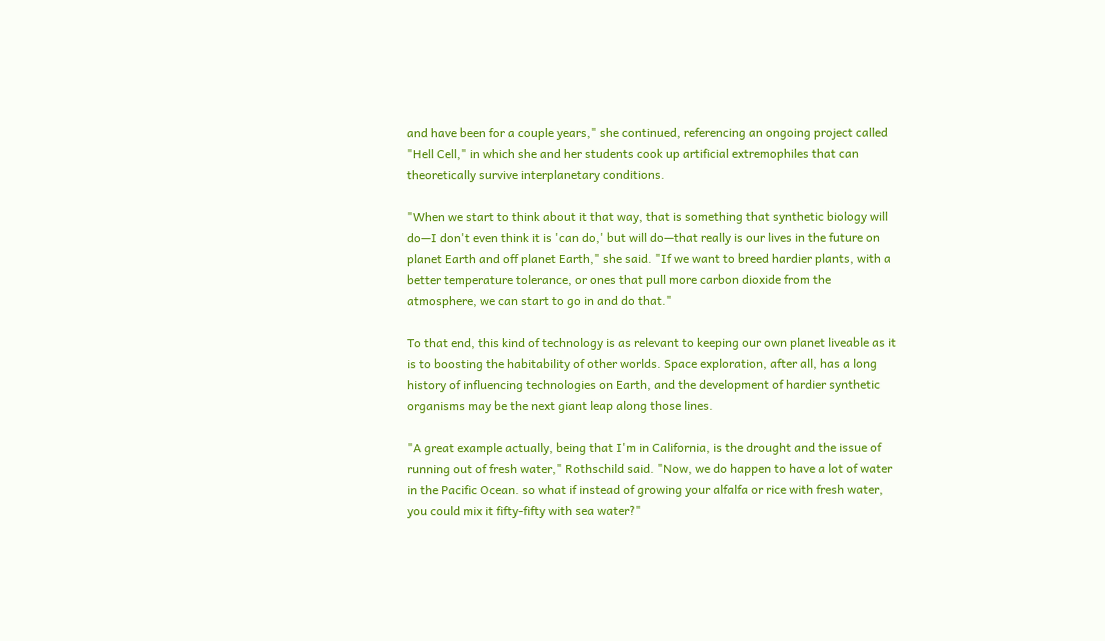and have been for a couple years," she continued, referencing an ongoing project called "Hell Cell," in which she and her students cook up artificial extremophiles that can theoretically survive interplanetary conditions.

"When we start to think about it that way, that is something that synthetic biology will do—I don't even think it is 'can do,' but will do—that really is our lives in the future on planet Earth and off planet Earth," she said. "If we want to breed hardier plants, with a better temperature tolerance, or ones that pull more carbon dioxide from the atmosphere, we can start to go in and do that."

To that end, this kind of technology is as relevant to keeping our own planet liveable as it is to boosting the habitability of other worlds. Space exploration, after all, has a long history of influencing technologies on Earth, and the development of hardier synthetic organisms may be the next giant leap along those lines.

"A great example actually, being that I'm in California, is the drought and the issue of running out of fresh water," Rothschild said. "Now, we do happen to have a lot of water in the Pacific Ocean. so what if instead of growing your alfalfa or rice with fresh water, you could mix it fifty-fifty with sea water?"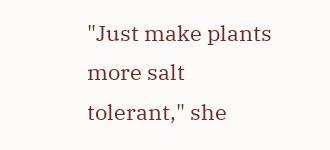"Just make plants more salt tolerant," she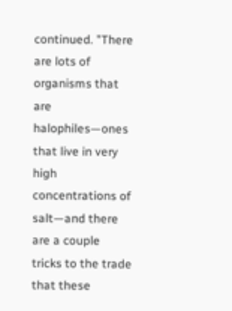continued. "There are lots of organisms that are halophiles—ones that live in very high concentrations of salt—and there are a couple tricks to the trade that these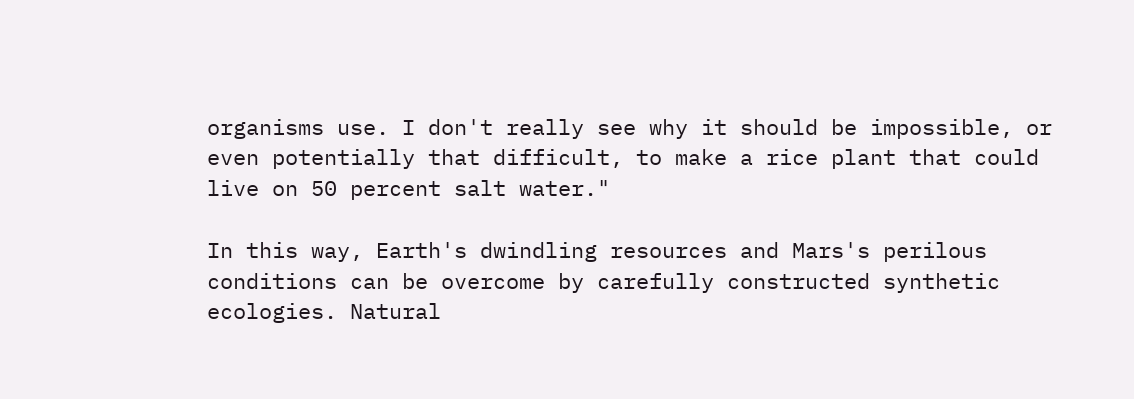organisms use. I don't really see why it should be impossible, or even potentially that difficult, to make a rice plant that could live on 50 percent salt water."

In this way, Earth's dwindling resources and Mars's perilous conditions can be overcome by carefully constructed synthetic ecologies. Natural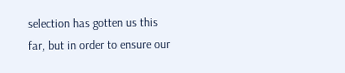selection has gotten us this far, but in order to ensure our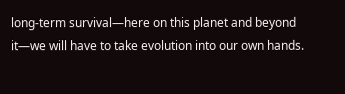long-term survival—here on this planet and beyond it—we will have to take evolution into our own hands.